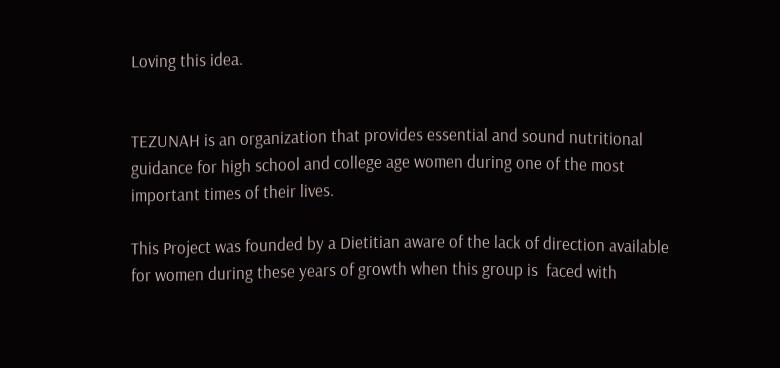Loving this idea.


TEZUNAH is an organization that provides essential and sound nutritional guidance for high school and college age women during one of the most important times of their lives.

This Project was founded by a Dietitian aware of the lack of direction available for women during these years of growth when this group is  faced with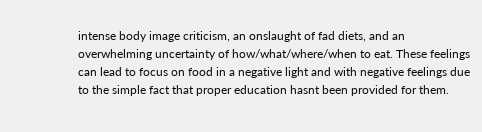intense body image criticism, an onslaught of fad diets, and an overwhelming uncertainty of how/what/where/when to eat. These feelings can lead to focus on food in a negative light and with negative feelings due to the simple fact that proper education hasnt been provided for them.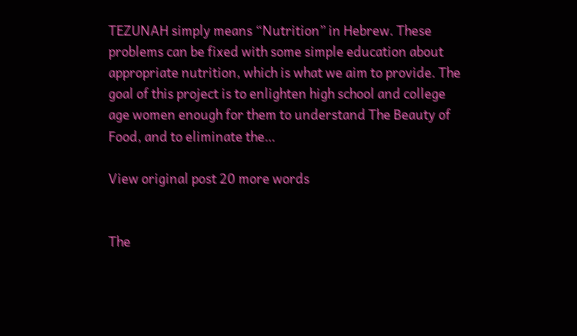TEZUNAH simply means “Nutrition” in Hebrew. These problems can be fixed with some simple education about appropriate nutrition, which is what we aim to provide. The goal of this project is to enlighten high school and college age women enough for them to understand The Beauty of Food, and to eliminate the…

View original post 20 more words


The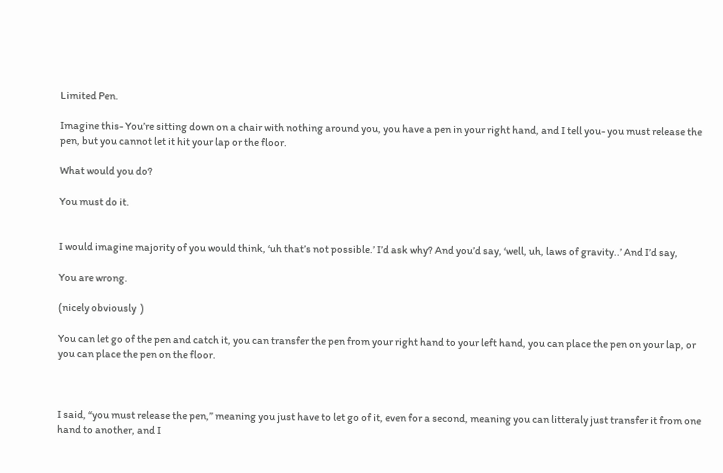Limited Pen.

Imagine this- You’re sitting down on a chair with nothing around you, you have a pen in your right hand, and I tell you- you must release the pen, but you cannot let it hit your lap or the floor.

What would you do?

You must do it.


I would imagine majority of you would think, ‘uh that’s not possible.’ I’d ask why? And you’d say, ‘well, uh, laws of gravity..’ And I’d say,

You are wrong.

(nicely obviously  )

You can let go of the pen and catch it, you can transfer the pen from your right hand to your left hand, you can place the pen on your lap, or you can place the pen on the floor.



I said, “you must release the pen,” meaning you just have to let go of it, even for a second, meaning you can litteraly just transfer it from one hand to another, and I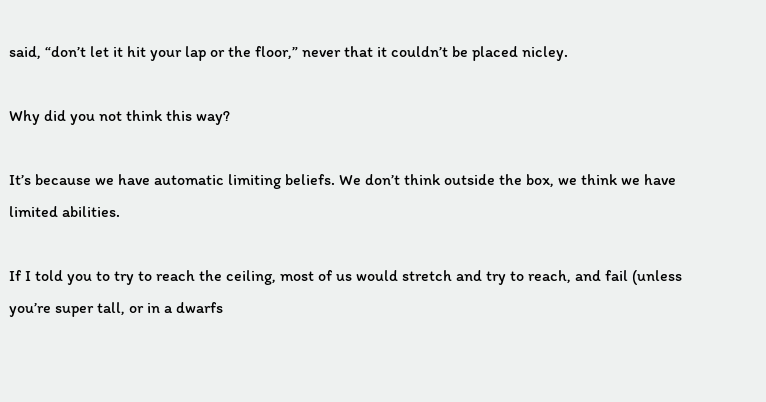said, “don’t let it hit your lap or the floor,” never that it couldn’t be placed nicley.

Why did you not think this way?

It’s because we have automatic limiting beliefs. We don’t think outside the box, we think we have limited abilities.

If I told you to try to reach the ceiling, most of us would stretch and try to reach, and fail (unless you’re super tall, or in a dwarfs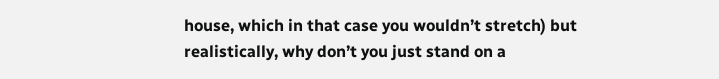house, which in that case you wouldn’t stretch) but realistically, why don’t you just stand on a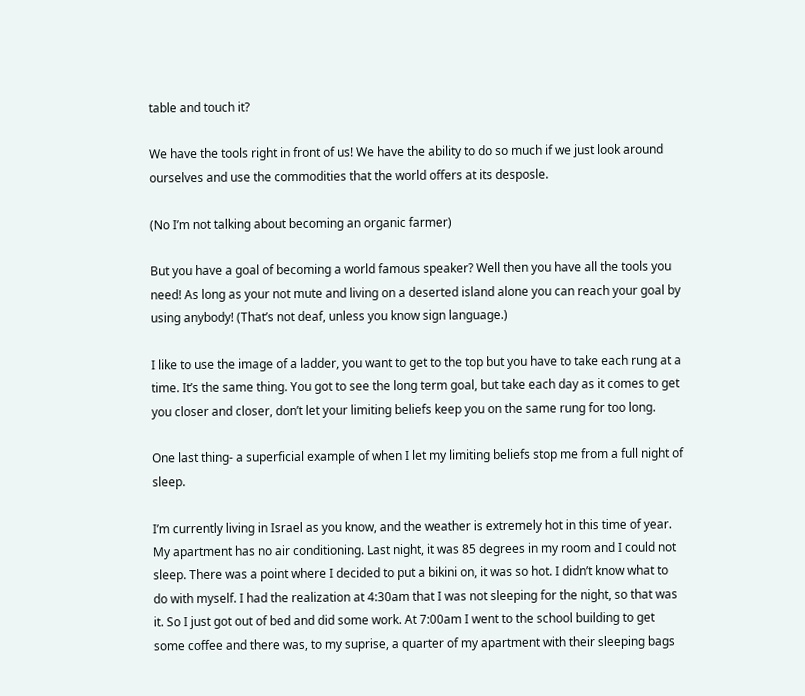table and touch it?

We have the tools right in front of us! We have the ability to do so much if we just look around ourselves and use the commodities that the world offers at its desposle.

(No I’m not talking about becoming an organic farmer)

But you have a goal of becoming a world famous speaker? Well then you have all the tools you need! As long as your not mute and living on a deserted island alone you can reach your goal by using anybody! (That’s not deaf, unless you know sign language.)

I like to use the image of a ladder, you want to get to the top but you have to take each rung at a time. It’s the same thing. You got to see the long term goal, but take each day as it comes to get you closer and closer, don’t let your limiting beliefs keep you on the same rung for too long.

One last thing- a superficial example of when I let my limiting beliefs stop me from a full night of sleep.

I’m currently living in Israel as you know, and the weather is extremely hot in this time of year. My apartment has no air conditioning. Last night, it was 85 degrees in my room and I could not sleep. There was a point where I decided to put a bikini on, it was so hot. I didn’t know what to do with myself. I had the realization at 4:30am that I was not sleeping for the night, so that was it. So I just got out of bed and did some work. At 7:00am I went to the school building to get some coffee and there was, to my suprise, a quarter of my apartment with their sleeping bags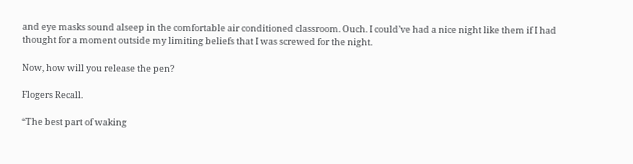and eye masks sound alseep in the comfortable air conditioned classroom. Ouch. I could’ve had a nice night like them if I had thought for a moment outside my limiting beliefs that I was screwed for the night.

Now, how will you release the pen?

Flogers Recall.

“The best part of waking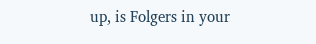up, is Folgers in your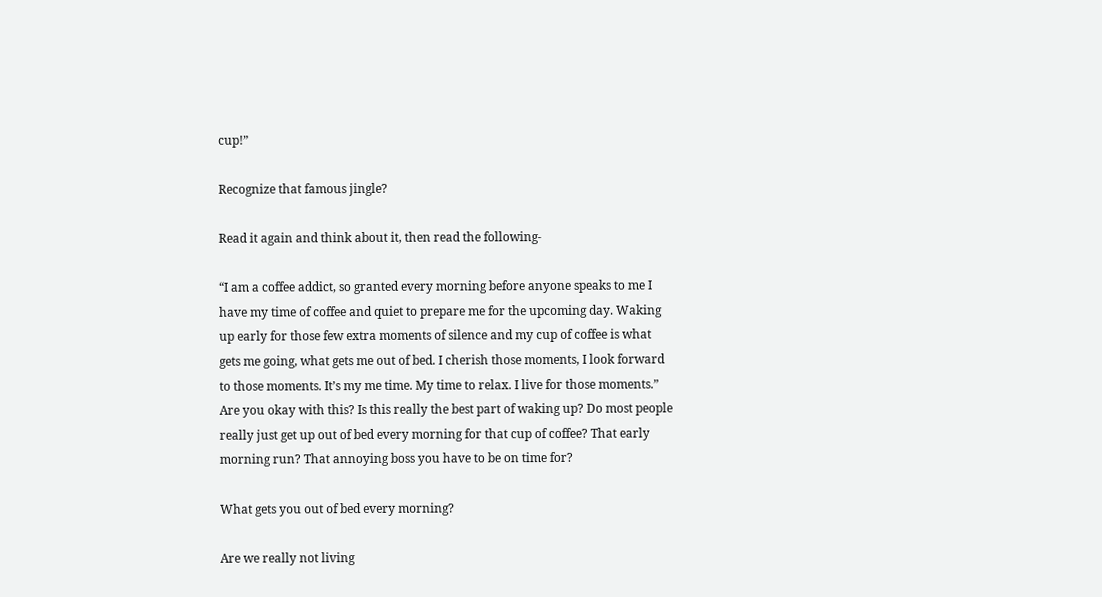cup!”

Recognize that famous jingle?

Read it again and think about it, then read the following-

“I am a coffee addict, so granted every morning before anyone speaks to me I have my time of coffee and quiet to prepare me for the upcoming day. Waking up early for those few extra moments of silence and my cup of coffee is what gets me going, what gets me out of bed. I cherish those moments, I look forward to those moments. It’s my me time. My time to relax. I live for those moments.”
Are you okay with this? Is this really the best part of waking up? Do most people really just get up out of bed every morning for that cup of coffee? That early morning run? That annoying boss you have to be on time for?

What gets you out of bed every morning?

Are we really not living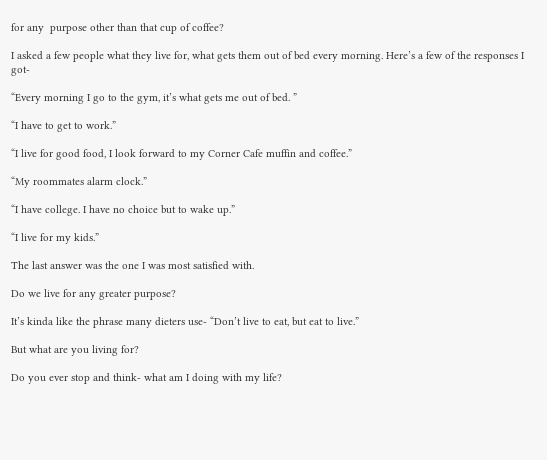for any  purpose other than that cup of coffee?

I asked a few people what they live for, what gets them out of bed every morning. Here’s a few of the responses I got-

“Every morning I go to the gym, it’s what gets me out of bed. ”

“I have to get to work.”

“I live for good food, I look forward to my Corner Cafe muffin and coffee.”

“My roommates alarm clock.”

“I have college. I have no choice but to wake up.”

“I live for my kids.”

The last answer was the one I was most satisfied with.

Do we live for any greater purpose?

It’s kinda like the phrase many dieters use- “Don’t live to eat, but eat to live.”

But what are you living for?

Do you ever stop and think- what am I doing with my life?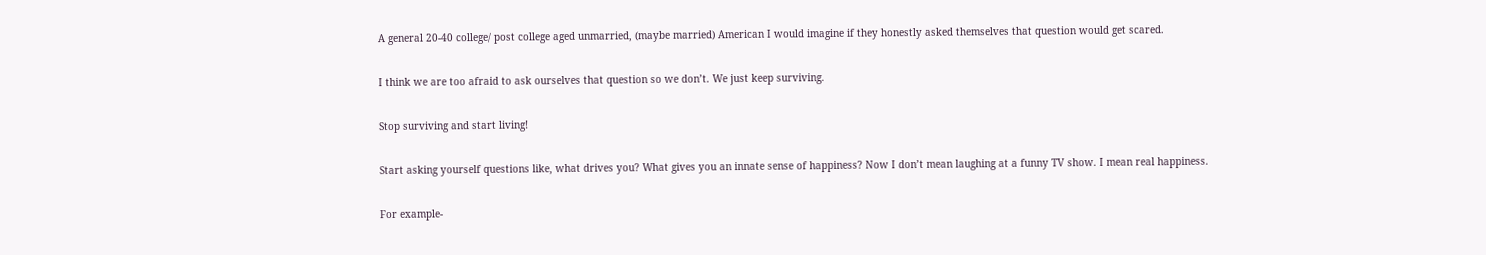A general 20-40 college/ post college aged unmarried, (maybe married) American I would imagine if they honestly asked themselves that question would get scared.

I think we are too afraid to ask ourselves that question so we don’t. We just keep surviving.

Stop surviving and start living!

Start asking yourself questions like, what drives you? What gives you an innate sense of happiness? Now I don’t mean laughing at a funny TV show. I mean real happiness.

For example-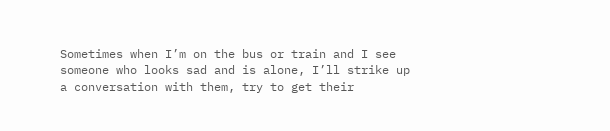Sometimes when I’m on the bus or train and I see someone who looks sad and is alone, I’ll strike up a conversation with them, try to get their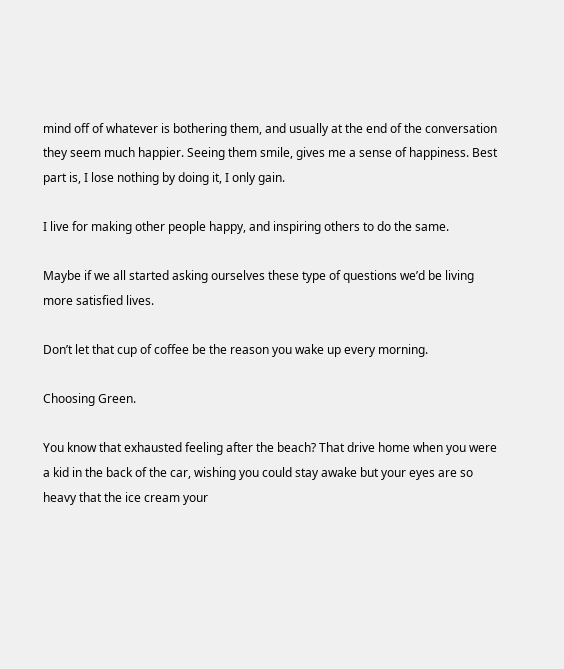mind off of whatever is bothering them, and usually at the end of the conversation they seem much happier. Seeing them smile, gives me a sense of happiness. Best part is, I lose nothing by doing it, I only gain.

I live for making other people happy, and inspiring others to do the same.

Maybe if we all started asking ourselves these type of questions we’d be living more satisfied lives.

Don’t let that cup of coffee be the reason you wake up every morning.

Choosing Green.

You know that exhausted feeling after the beach? That drive home when you were a kid in the back of the car, wishing you could stay awake but your eyes are so heavy that the ice cream your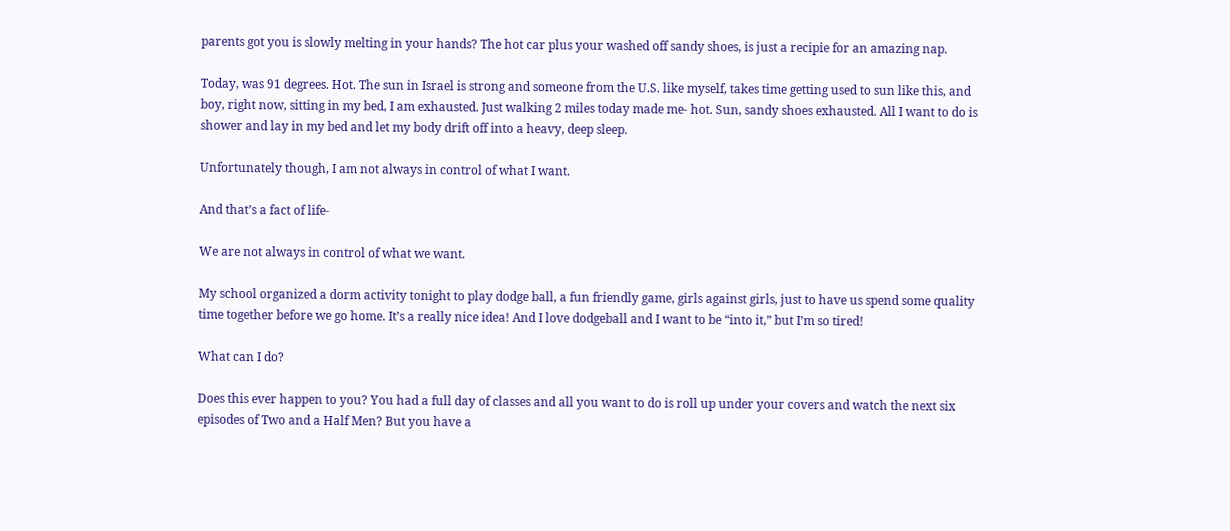parents got you is slowly melting in your hands? The hot car plus your washed off sandy shoes, is just a recipie for an amazing nap.

Today, was 91 degrees. Hot. The sun in Israel is strong and someone from the U.S. like myself, takes time getting used to sun like this, and boy, right now, sitting in my bed, I am exhausted. Just walking 2 miles today made me- hot. Sun, sandy shoes exhausted. All I want to do is shower and lay in my bed and let my body drift off into a heavy, deep sleep.

Unfortunately though, I am not always in control of what I want.

And that’s a fact of life-

We are not always in control of what we want.

My school organized a dorm activity tonight to play dodge ball, a fun friendly game, girls against girls, just to have us spend some quality time together before we go home. It’s a really nice idea! And I love dodgeball and I want to be “into it,” but I’m so tired!

What can I do?

Does this ever happen to you? You had a full day of classes and all you want to do is roll up under your covers and watch the next six episodes of Two and a Half Men? But you have a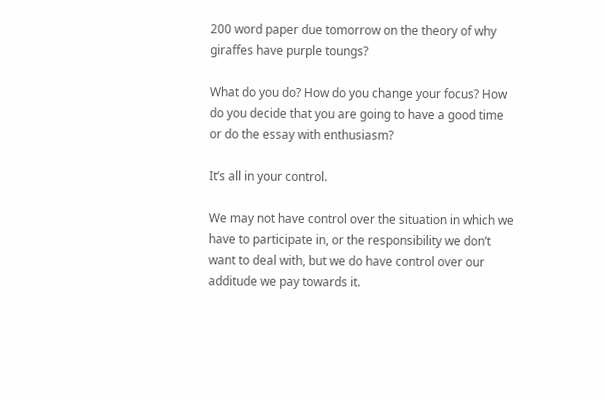200 word paper due tomorrow on the theory of why giraffes have purple toungs?

What do you do? How do you change your focus? How do you decide that you are going to have a good time or do the essay with enthusiasm?

It’s all in your control.

We may not have control over the situation in which we have to participate in, or the responsibility we don’t want to deal with, but we do have control over our additude we pay towards it.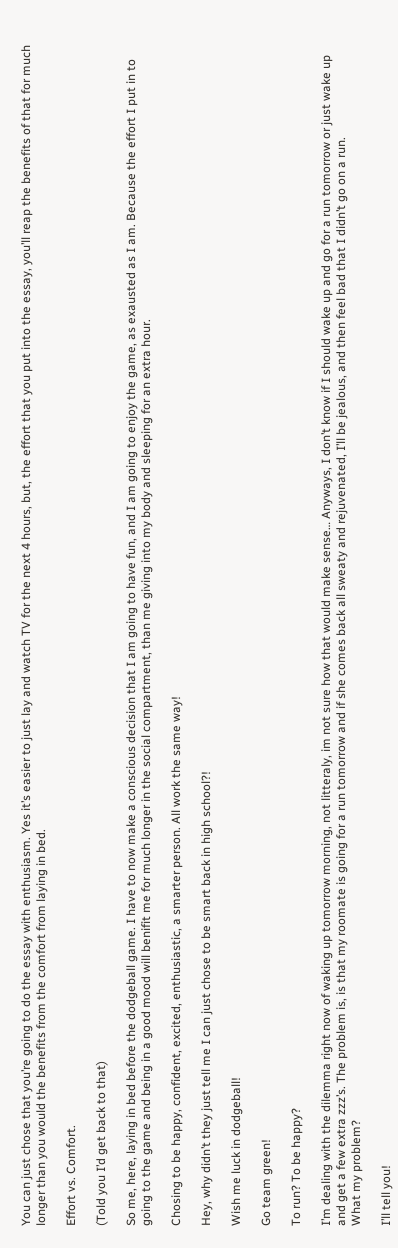You can just chose that you’re going to do the essay with enthusiasm. Yes it’s easier to just lay and watch TV for the next 4 hours, but, the effort that you put into the essay, you’ll reap the benefits of that for much longer than you would the benefits from the comfort from laying in bed.

Effort vs. Comfort.

(Told you I’d get back to that)

So me, here, laying in bed before the dodgeball game. I have to now make a conscious decision that I am going to have fun, and I am going to enjoy the game, as exausted as I am. Because the effort I put in to going to the game and being in a good mood will benifit me for much longer in the social compartment, than me giving into my body and sleeping for an extra hour.

Chosing to be happy, confident, excited, enthusiastic, a smarter person. All work the same way!

Hey, why didn’t they just tell me I can just chose to be smart back in high school?!

Wish me luck in dodgeball!

Go team green!

To run? To be happy?

I’m dealing with the dilemma right now of waking up tomorrow morning, not litteraly, im not sure how that would make sense… Anyways, I don’t know if I should wake up and go for a run tomorrow or just wake up and get a few extra zzz’s. The problem is, is that my roomate is going for a run tomorrow and if she comes back all sweaty and rejuvenated, I’ll be jealous, and then feel bad that I didn’t go on a run.
What my problem?

I’ll tell you!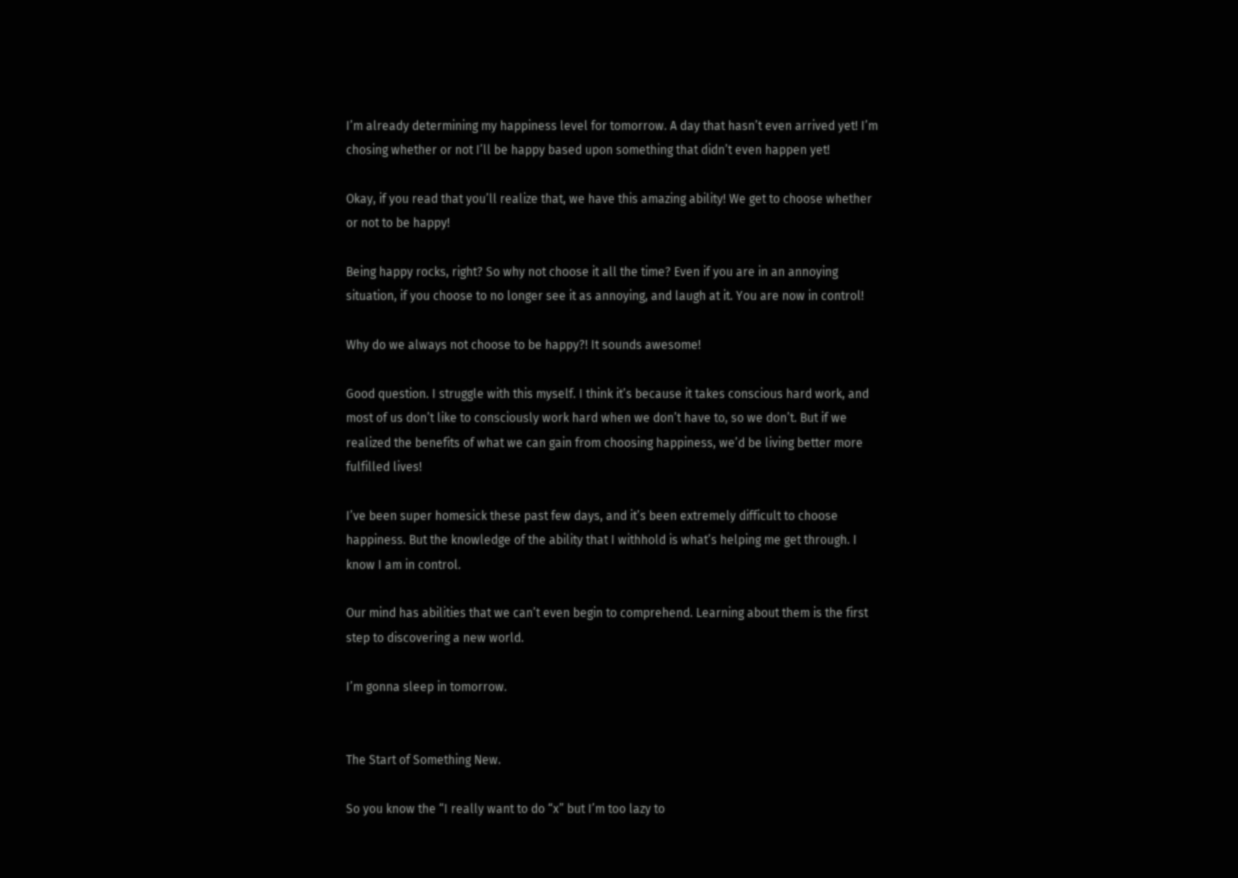I’m already determining my happiness level for tomorrow. A day that hasn’t even arrived yet! I’m chosing whether or not I’ll be happy based upon something that didn’t even happen yet!

Okay, if you read that you’ll realize that, we have this amazing ability! We get to choose whether or not to be happy!

Being happy rocks, right? So why not choose it all the time? Even if you are in an annoying situation, if you choose to no longer see it as annoying, and laugh at it. You are now in control!

Why do we always not choose to be happy?! It sounds awesome!

Good question. I struggle with this myself. I think it’s because it takes conscious hard work, and most of us don’t like to consciously work hard when we don’t have to, so we don’t. But if we realized the benefits of what we can gain from choosing happiness, we’d be living better more fulfilled lives!

I’ve been super homesick these past few days, and it’s been extremely difficult to choose happiness. But the knowledge of the ability that I withhold is what’s helping me get through. I know I am in control.

Our mind has abilities that we can’t even begin to comprehend. Learning about them is the first step to discovering a new world.

I’m gonna sleep in tomorrow.


The Start of Something New.

So you know the “I really want to do “x” but I’m too lazy to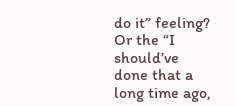do it” feeling? Or the “I should’ve done that a long time ago,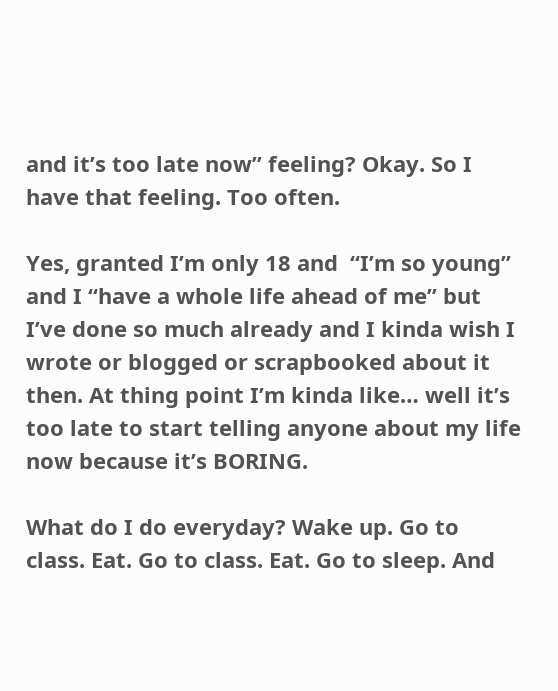and it’s too late now” feeling? Okay. So I have that feeling. Too often.

Yes, granted I’m only 18 and  “I’m so young” and I “have a whole life ahead of me” but I’ve done so much already and I kinda wish I wrote or blogged or scrapbooked about it then. At thing point I’m kinda like… well it’s too late to start telling anyone about my life now because it’s BORING.

What do I do everyday? Wake up. Go to class. Eat. Go to class. Eat. Go to sleep. And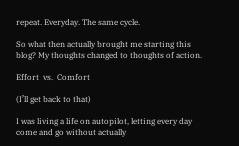repeat. Everyday. The same cycle.

So what then actually brought me starting this blog? My thoughts changed to thoughts of action.

Effort  vs.  Comfort

(I’ll get back to that)

I was living a life on autopilot, letting every day come and go without actually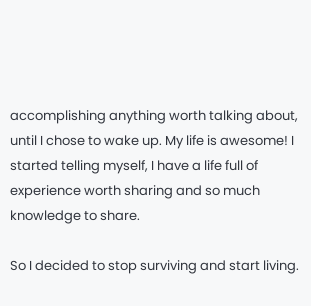accomplishing anything worth talking about, until I chose to wake up. My life is awesome! I started telling myself, I have a life full of experience worth sharing and so much knowledge to share.

So I decided to stop surviving and start living.